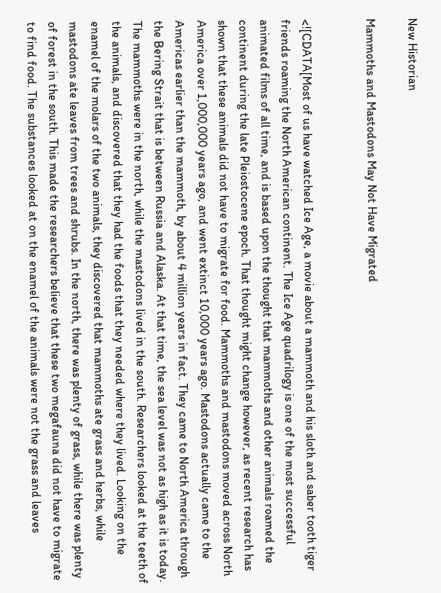New Historian

Mammoths and Mastodons May Not Have Migrated


<![CDATA[Most of us have watched Ice Age, a movie about a mammoth and his sloth and saber tooth tiger friends roaming the North American continent. The Ice Age quadrilogy is one of the most successful animated films of all time, and is based upon the thought that mammoths and other animals roamed the continent during the late Pleiostocene epoch. That thought might change however, as recent research has shown that these animals did not have to migrate for food. Mammoths and mastodons moved across North America over 1,000,000 years ago, and went extinct 10,000 years ago. Mastodons actually came to the Americas earlier than the mammoth, by about 4 million years in fact. They came to North America through the Bering Strait that is between Russia and Alaska. At that time, the sea level was not as high as it is today. The mammoths were in the north, while the mastodons lived in the south. Researchers looked at the teeth of the animals, and discovered that they had the foods that they needed where they lived. Looking on the enamel of the molars of the two animals, they discovered that mammoths ate grass and herbs, while mastodons ate leaves from trees and shrubs. In the north, there was plenty of grass, while there was plenty of forest in the south. This made the researchers believe that these two megafauna did not have to migrate to find food. The substances looked at on the enamel of the animals were not the grass and leaves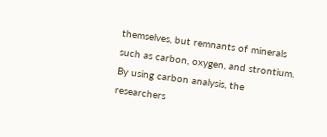themselves, but remnants of minerals such as carbon, oxygen, and strontium. By using carbon analysis, the researchers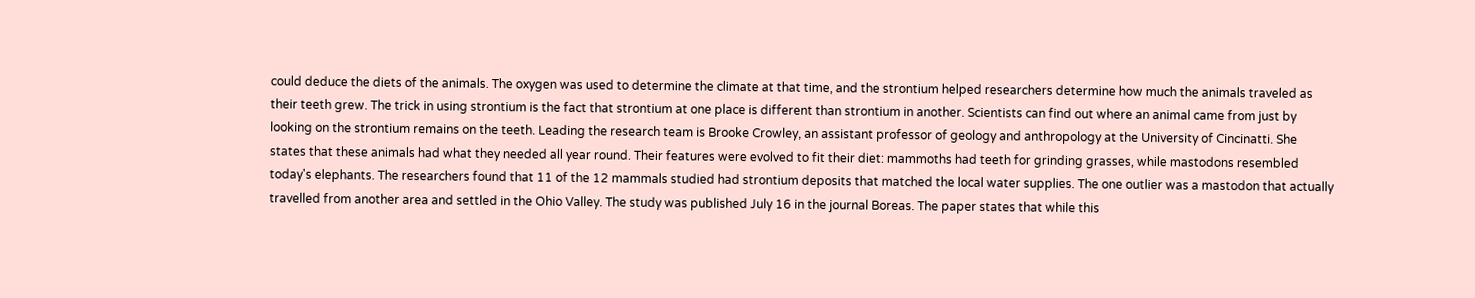could deduce the diets of the animals. The oxygen was used to determine the climate at that time, and the strontium helped researchers determine how much the animals traveled as their teeth grew. The trick in using strontium is the fact that strontium at one place is different than strontium in another. Scientists can find out where an animal came from just by looking on the strontium remains on the teeth. Leading the research team is Brooke Crowley, an assistant professor of geology and anthropology at the University of Cincinatti. She states that these animals had what they needed all year round. Their features were evolved to fit their diet: mammoths had teeth for grinding grasses, while mastodons resembled today's elephants. The researchers found that 11 of the 12 mammals studied had strontium deposits that matched the local water supplies. The one outlier was a mastodon that actually travelled from another area and settled in the Ohio Valley. The study was published July 16 in the journal Boreas. The paper states that while this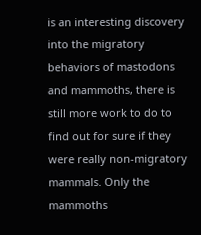is an interesting discovery into the migratory behaviors of mastodons and mammoths, there is still more work to do to find out for sure if they were really non-migratory mammals. Only the mammoths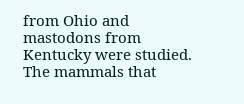from Ohio and mastodons from Kentucky were studied. The mammals that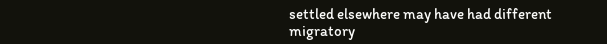settled elsewhere may have had different migratory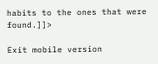habits to the ones that were found.]]>

Exit mobile version